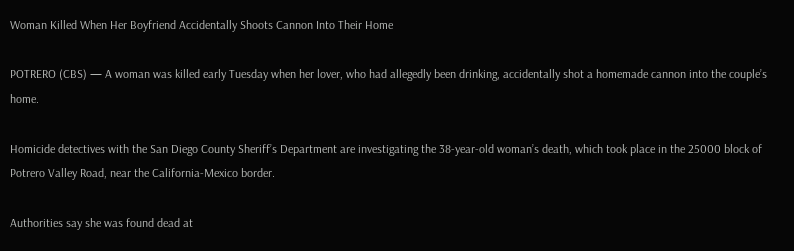Woman Killed When Her Boyfriend Accidentally Shoots Cannon Into Their Home

POTRERO (CBS) — A woman was killed early Tuesday when her lover, who had allegedly been drinking, accidentally shot a homemade cannon into the couple’s home.

Homicide detectives with the San Diego County Sheriff’s Department are investigating the 38-year-old woman’s death, which took place in the 25000 block of Potrero Valley Road, near the California-Mexico border.

Authorities say she was found dead at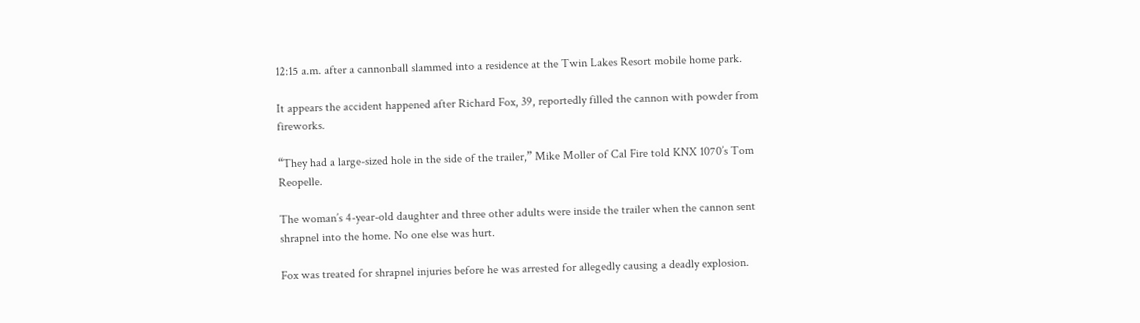12:15 a.m. after a cannonball slammed into a residence at the Twin Lakes Resort mobile home park.

It appears the accident happened after Richard Fox, 39, reportedly filled the cannon with powder from fireworks.

“They had a large-sized hole in the side of the trailer,” Mike Moller of Cal Fire told KNX 1070’s Tom Reopelle.

The woman’s 4-year-old daughter and three other adults were inside the trailer when the cannon sent shrapnel into the home. No one else was hurt.

Fox was treated for shrapnel injuries before he was arrested for allegedly causing a deadly explosion.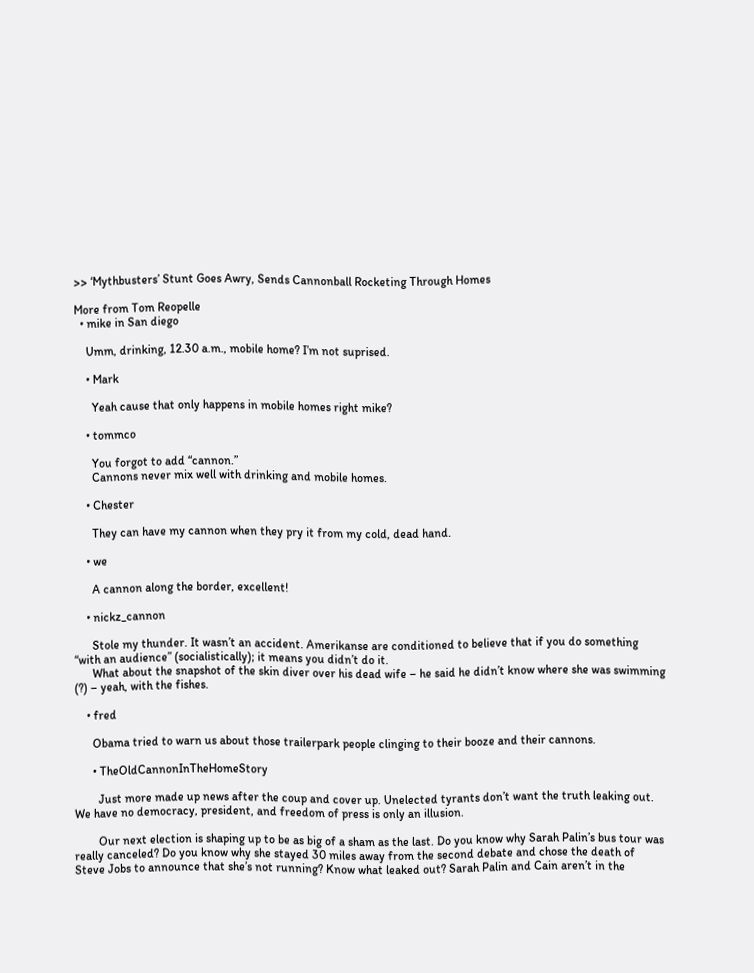>> ‘Mythbusters’ Stunt Goes Awry, Sends Cannonball Rocketing Through Homes

More from Tom Reopelle
  • mike in San diego

    Umm, drinking, 12.30 a.m., mobile home? I’m not suprised.

    • Mark

      Yeah cause that only happens in mobile homes right mike?

    • tommco

      You forgot to add “cannon.”
      Cannons never mix well with drinking and mobile homes.

    • Chester

      They can have my cannon when they pry it from my cold, dead hand.

    • we

      A cannon along the border, excellent!

    • nickz_cannon

      Stole my thunder. It wasn’t an accident. Amerikanse are conditioned to believe that if you do something “with an audience” (socialistically); it means you didn’t do it.
      What about the snapshot of the skin diver over his dead wife – he said he didn’t know where she was swimming (?) – yeah, with the fishes.

    • fred

      Obama tried to warn us about those trailerpark people clinging to their booze and their cannons.

      • TheOldCannonInTheHomeStory

        Just more made up news after the coup and cover up. Unelected tyrants don’t want the truth leaking out. We have no democracy, president, and freedom of press is only an illusion.

        Our next election is shaping up to be as big of a sham as the last. Do you know why Sarah Palin’s bus tour was really canceled? Do you know why she stayed 30 miles away from the second debate and chose the death of Steve Jobs to announce that she’s not running? Know what leaked out? Sarah Palin and Cain aren’t in the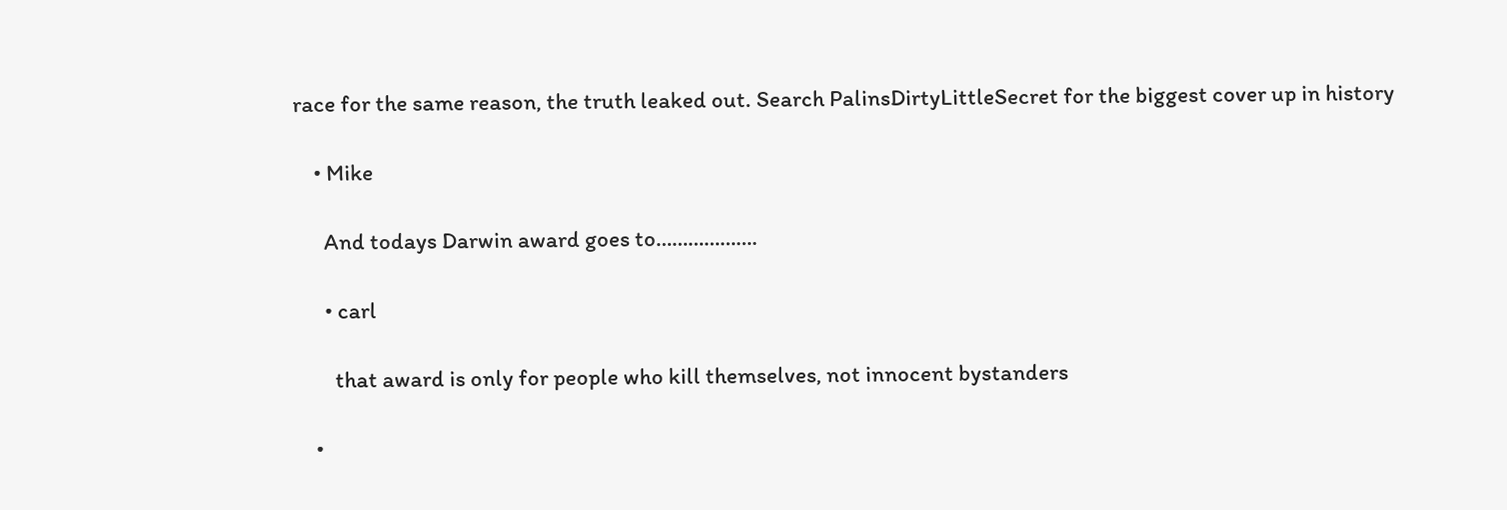race for the same reason, the truth leaked out. Search PalinsDirtyLittleSecret for the biggest cover up in history

    • Mike

      And todays Darwin award goes to……………….

      • carl

        that award is only for people who kill themselves, not innocent bystanders

    •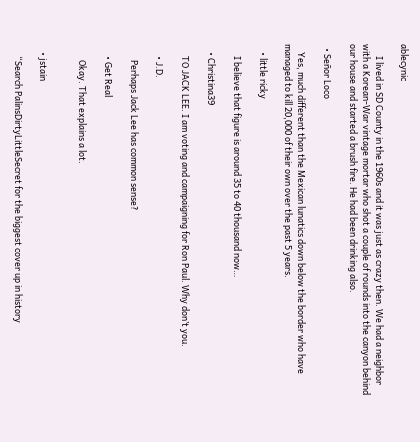ablecynic

      I lived in SD County in the 1960s and it was just as crazy then. We had a neighbor with a Korean-War vintage mortar who shot a couple of rounds into the canyon behind our house and started a brush fire. He had been drinking also.

  • Señor Loco

    Yes, much different than the Mexican lunatics down below the border who have managed to kill 20,000 of their own over the past 5 years.

    • little ricky

      I believe that figure is around 35 to 40 thousand now…

    • Christina39

      TO JACK LEE. I am voting and campaigning for Ron Paul. Why don’t you.

      • J.D.

        Perhaps Jack Lee has common sense?

      • Get Real

        Okay. That explains a lot.


    • jstain

      “Search PalinsDirtyLittleSecret for the biggest cover up in history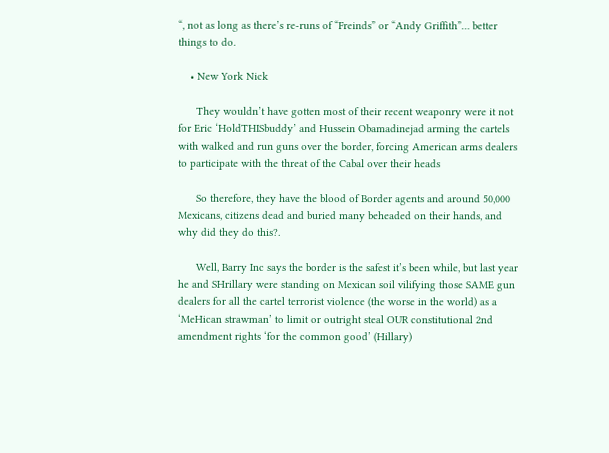“, not as long as there’s re-runs of “Freinds” or “Andy Griffith”… better things to do.

    • New York Nick

      They wouldn’t have gotten most of their recent weaponry were it not for Eric ‘HoldTHISbuddy’ and Hussein Obamadinejad arming the cartels with walked and run guns over the border, forcing American arms dealers to participate with the threat of the Cabal over their heads

      So therefore, they have the blood of Border agents and around 50,000 Mexicans, citizens dead and buried many beheaded on their hands, and why did they do this?.

      Well, Barry Inc says the border is the safest it’s been while, but last year he and SHrillary were standing on Mexican soil vilifying those SAME gun dealers for all the cartel terrorist violence (the worse in the world) as a ‘MeHican strawman’ to limit or outright steal OUR constitutional 2nd amendment rights ‘for the common good’ (Hillary)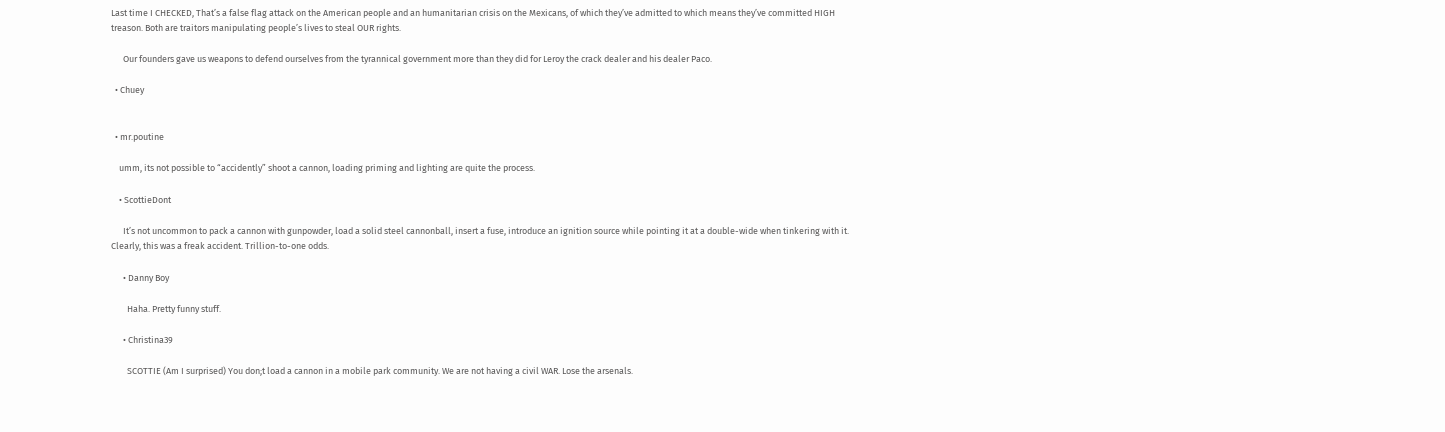Last time I CHECKED, That’s a false flag attack on the American people and an humanitarian crisis on the Mexicans, of which they’ve admitted to which means they’ve committed HIGH treason. Both are traitors manipulating people’s lives to steal OUR rights.

      Our founders gave us weapons to defend ourselves from the tyrannical government more than they did for Leroy the crack dealer and his dealer Paco.

  • Chuey


  • mr.poutine

    umm, its not possible to “accidently” shoot a cannon, loading priming and lighting are quite the process.

    • ScottieDont

      It’s not uncommon to pack a cannon with gunpowder, load a solid steel cannonball, insert a fuse, introduce an ignition source while pointing it at a double-wide when tinkering with it. Clearly, this was a freak accident. Trillion-to-one odds.

      • Danny Boy

        Haha. Pretty funny stuff.

      • Christina39

        SCOTTIE (Am I surprised) You don;t load a cannon in a mobile park community. We are not having a civil WAR. Lose the arsenals.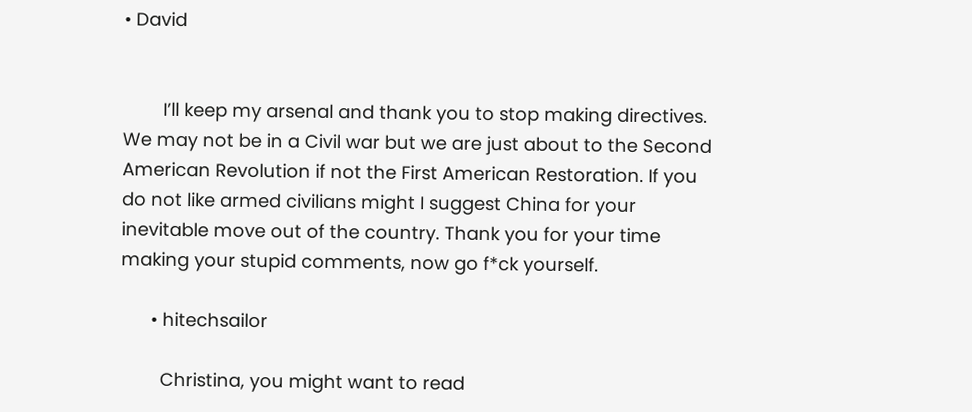• David


        I’ll keep my arsenal and thank you to stop making directives. We may not be in a Civil war but we are just about to the Second American Revolution if not the First American Restoration. If you do not like armed civilians might I suggest China for your inevitable move out of the country. Thank you for your time making your stupid comments, now go f*ck yourself.

      • hitechsailor

        Christina, you might want to read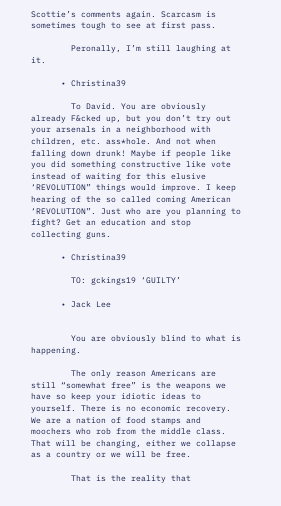Scottie’s comments again. Scarcasm is sometimes tough to see at first pass.

        Peronally, I’m still laughing at it.

      • Christina39

        To David. You are obviously already F&cked up, but you don’t try out your arsenals in a neighborhood with children, etc. ass*hole. And not when falling down drunk! Maybe if people like you did something constructive like vote instead of waiting for this elusive ‘REVOLUTION” things would improve. I keep hearing of the so called coming American ‘REVOLUTION”. Just who are you planning to fight? Get an education and stop collecting guns.

      • Christina39

        TO: gckings19 ‘GUILTY’

      • Jack Lee


        You are obviously blind to what is happening.

        The only reason Americans are still “somewhat free” is the weapons we have so keep your idiotic ideas to yourself. There is no economic recovery. We are a nation of food stamps and moochers who rob from the middle class. That will be changing, either we collapse as a country or we will be free.

        That is the reality that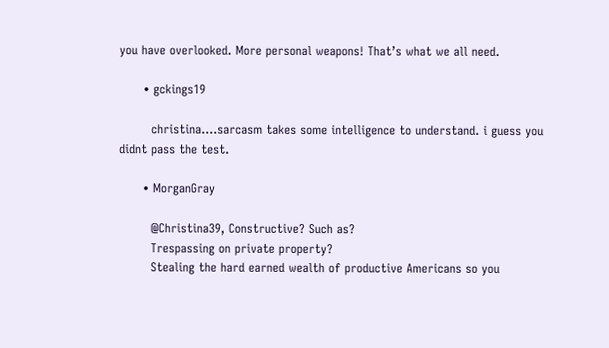you have overlooked. More personal weapons! That’s what we all need.

      • gckings19

        christina….sarcasm takes some intelligence to understand. i guess you didnt pass the test.

      • MorganGray

        @Christina39, Constructive? Such as?
        Trespassing on private property?
        Stealing the hard earned wealth of productive Americans so you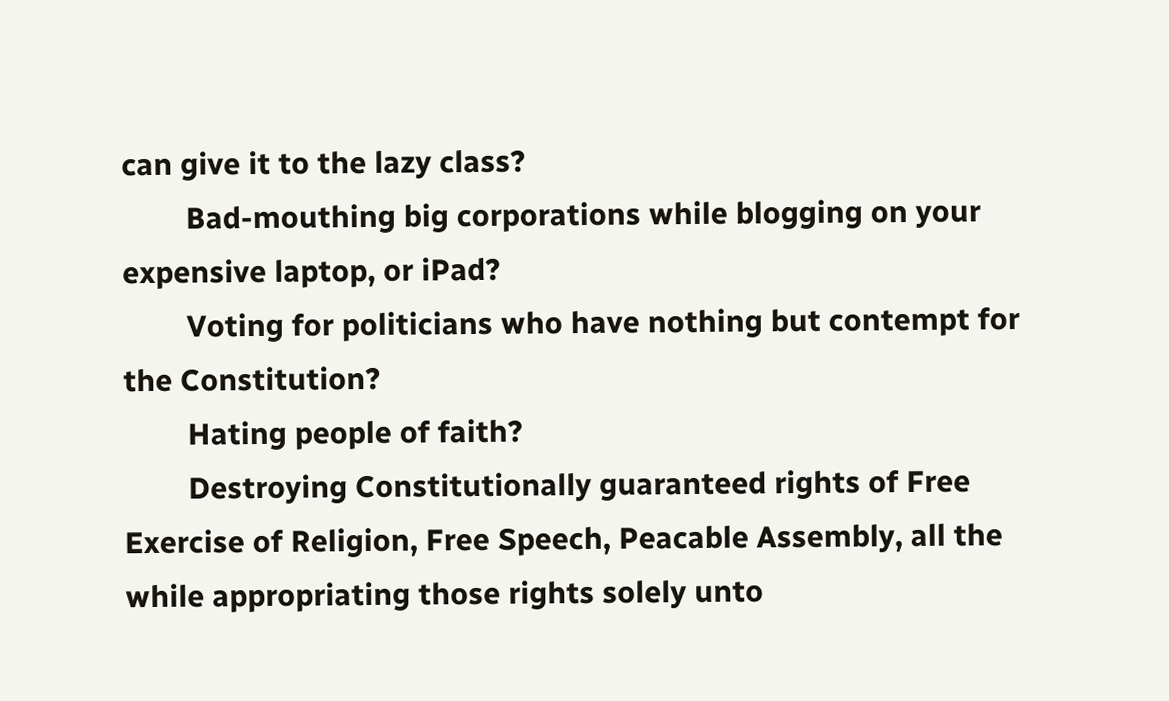can give it to the lazy class?
        Bad-mouthing big corporations while blogging on your expensive laptop, or iPad?
        Voting for politicians who have nothing but contempt for the Constitution?
        Hating people of faith?
        Destroying Constitutionally guaranteed rights of Free Exercise of Religion, Free Speech, Peacable Assembly, all the while appropriating those rights solely unto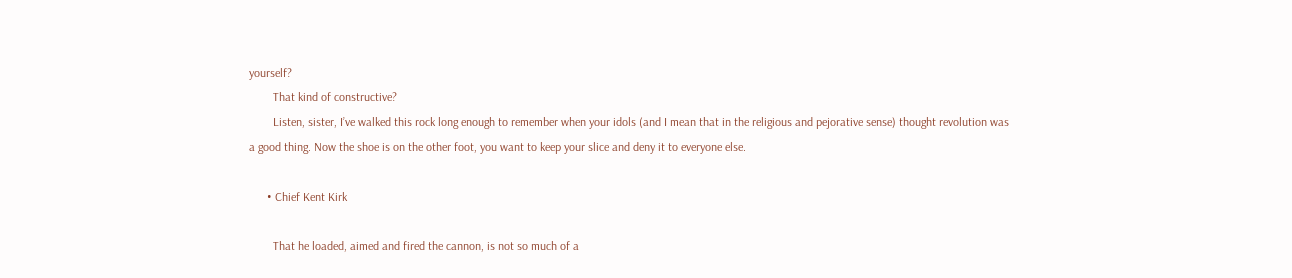yourself?
        That kind of constructive?
        Listen, sister, I’ve walked this rock long enough to remember when your idols (and I mean that in the religious and pejorative sense) thought revolution was a good thing. Now the shoe is on the other foot, you want to keep your slice and deny it to everyone else.

      • Chief Kent Kirk

        That he loaded, aimed and fired the cannon, is not so much of a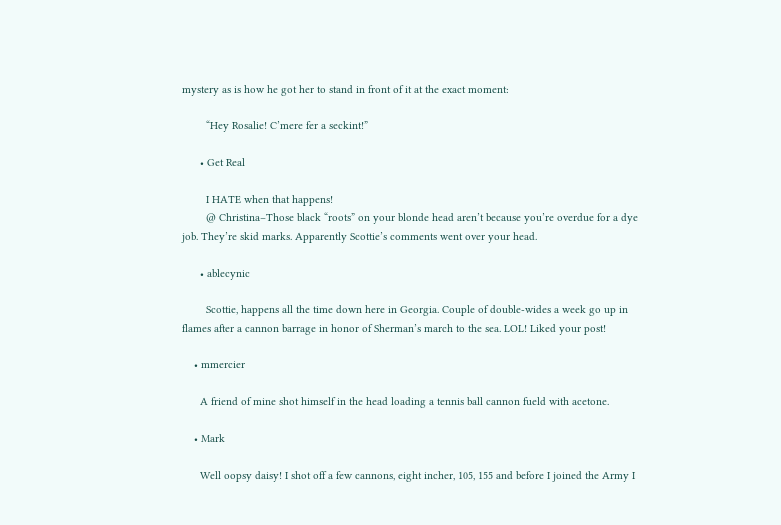mystery as is how he got her to stand in front of it at the exact moment:

        “Hey Rosalie! C’mere fer a seckint!”

      • Get Real

        I HATE when that happens!
        @ Christina–Those black “roots” on your blonde head aren’t because you’re overdue for a dye job. They’re skid marks. Apparently Scottie’s comments went over your head.

      • ablecynic

        Scottie, happens all the time down here in Georgia. Couple of double-wides a week go up in flames after a cannon barrage in honor of Sherman’s march to the sea. LOL! Liked your post!

    • mmercier

      A friend of mine shot himself in the head loading a tennis ball cannon fueld with acetone.

    • Mark

      Well oopsy daisy! I shot off a few cannons, eight incher, 105, 155 and before I joined the Army I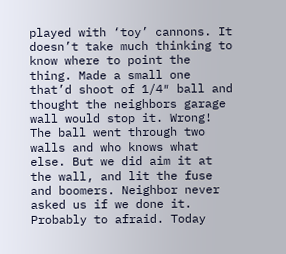played with ‘toy’ cannons. It doesn’t take much thinking to know where to point the thing. Made a small one that’d shoot of 1/4″ ball and thought the neighbors garage wall would stop it. Wrong! The ball went through two walls and who knows what else. But we did aim it at the wall, and lit the fuse and boomers. Neighbor never asked us if we done it. Probably to afraid. Today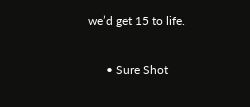we’d get 15 to life.

      • Sure Shot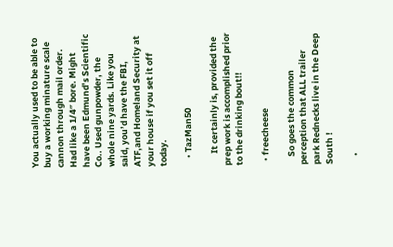You actually used to be able to buy a working minature scale cannon through mail order. Had like a 1/4″ bore. Might have been Edmund’s Scientific Co.. Used gunpowder, the whole nine yards. Like you said, you’d have the FBI, ATF,and Homeland Security at your house if you set it off today.

    • TazMan50

      It certainly is, provided the prep work is accomplished prior to the drinking bout!!

  • freecheese

    So goes the common perception that ALL trailer park Rednecks live in the Deep South !

    •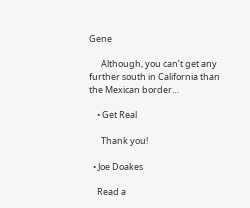Gene

      Although, you can’t get any further south in California than the Mexican border…

    • Get Real

      Thank you!

  • Joe Doakes

    Read a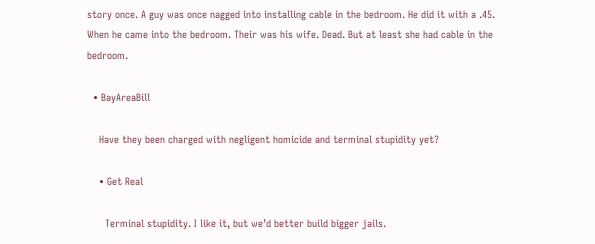story once. A guy was once nagged into installing cable in the bedroom. He did it with a .45. When he came into the bedroom. Their was his wife. Dead. But at least she had cable in the bedroom.

  • BayAreaBill

    Have they been charged with negligent homicide and terminal stupidity yet?

    • Get Real

      Terminal stupidity. I like it, but we’d better build bigger jails.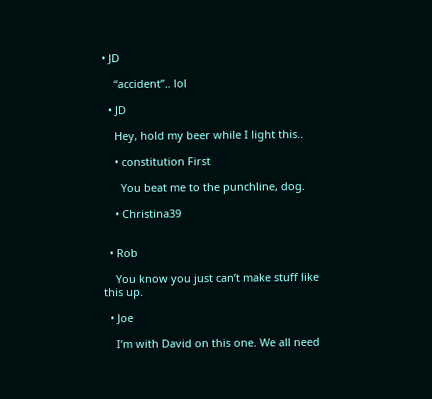• JD

    “accident”.. lol

  • JD

    Hey, hold my beer while I light this..

    • constitution First

      You beat me to the punchline, dog.

    • Christina39


  • Rob

    You know you just can’t make stuff like this up.

  • Joe

    I’m with David on this one. We all need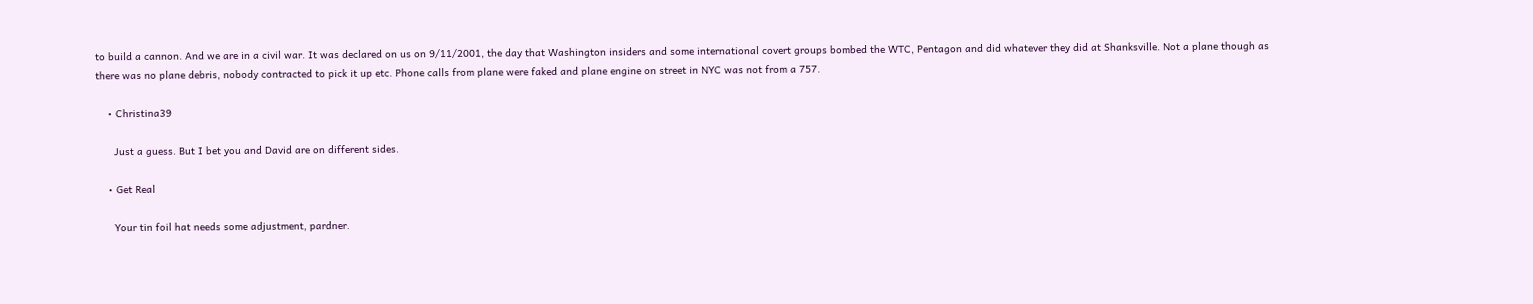to build a cannon. And we are in a civil war. It was declared on us on 9/11/2001, the day that Washington insiders and some international covert groups bombed the WTC, Pentagon and did whatever they did at Shanksville. Not a plane though as there was no plane debris, nobody contracted to pick it up etc. Phone calls from plane were faked and plane engine on street in NYC was not from a 757.

    • Christina39

      Just a guess. But I bet you and David are on different sides.

    • Get Real

      Your tin foil hat needs some adjustment, pardner.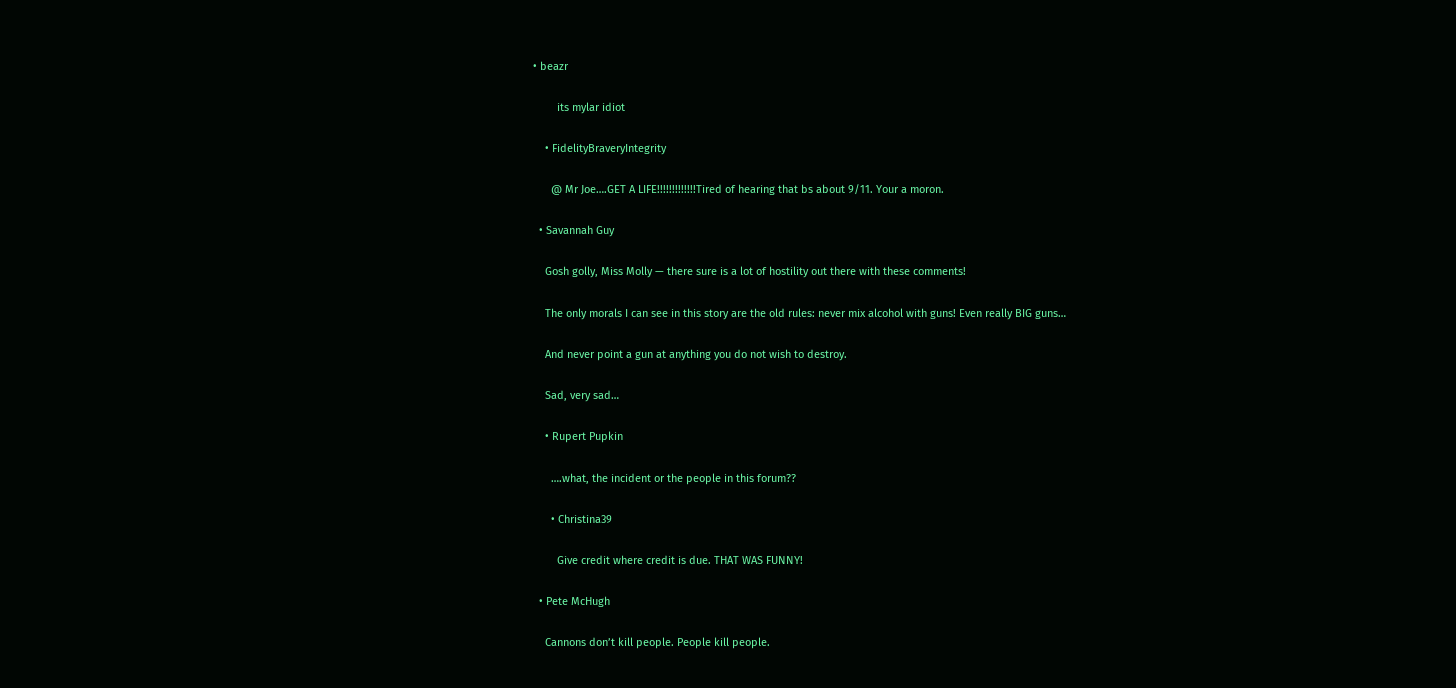• beazr

        its mylar idiot

    • FidelityBraveryIntegrity

      @ Mr Joe….GET A LIFE!!!!!!!!!!!!!Tired of hearing that bs about 9/11. Your a moron.

  • Savannah Guy

    Gosh golly, Miss Molly — there sure is a lot of hostility out there with these comments!

    The only morals I can see in this story are the old rules: never mix alcohol with guns! Even really BIG guns…

    And never point a gun at anything you do not wish to destroy.

    Sad, very sad…

    • Rupert Pupkin

      ….what, the incident or the people in this forum??

      • Christina39

        Give credit where credit is due. THAT WAS FUNNY!

  • Pete McHugh

    Cannons don’t kill people. People kill people.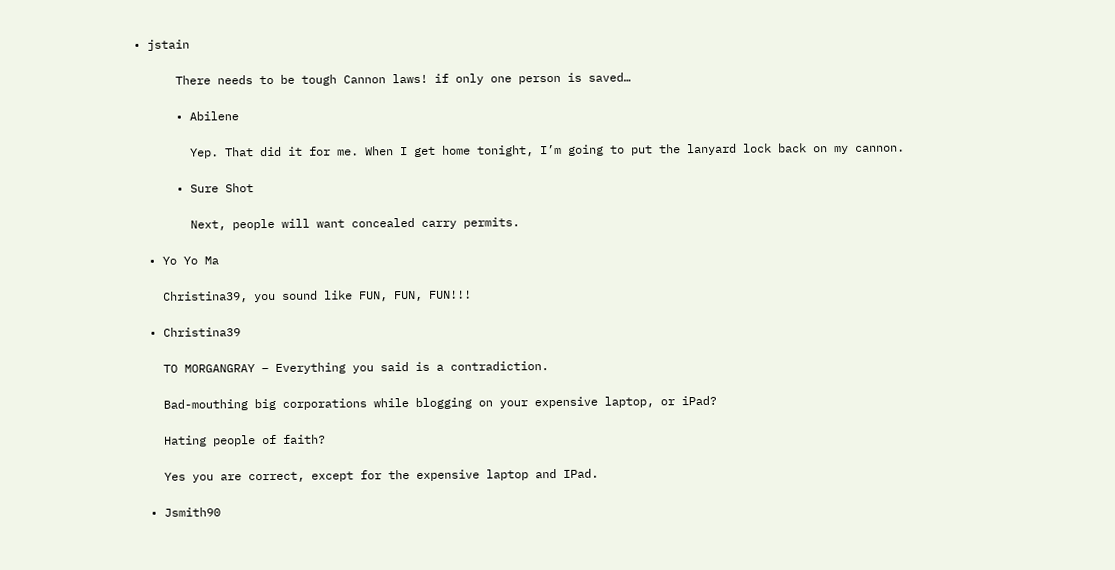• jstain

      There needs to be tough Cannon laws! if only one person is saved…

      • Abilene

        Yep. That did it for me. When I get home tonight, I’m going to put the lanyard lock back on my cannon.

      • Sure Shot

        Next, people will want concealed carry permits.

  • Yo Yo Ma

    Christina39, you sound like FUN, FUN, FUN!!!

  • Christina39

    TO MORGANGRAY – Everything you said is a contradiction.

    Bad-mouthing big corporations while blogging on your expensive laptop, or iPad?

    Hating people of faith?

    Yes you are correct, except for the expensive laptop and IPad.

  • Jsmith90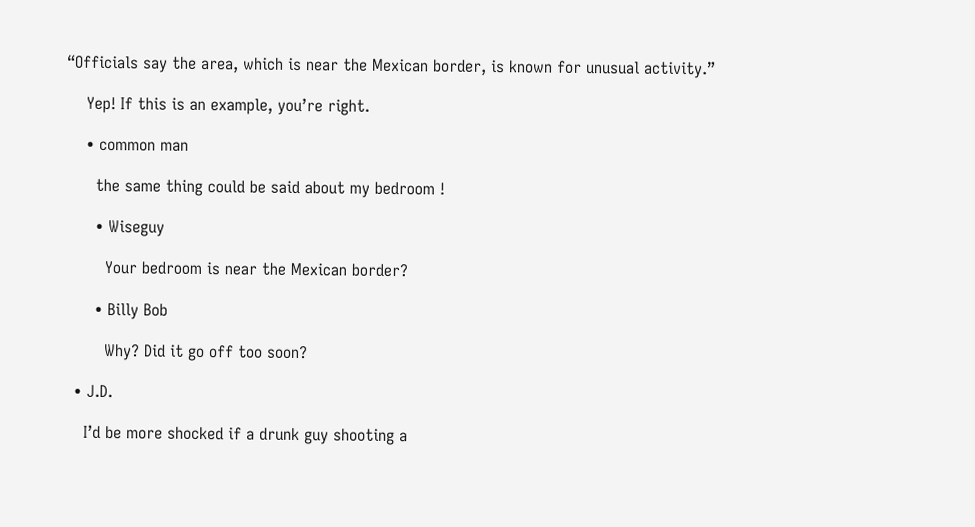“Officials say the area, which is near the Mexican border, is known for unusual activity.”

    Yep! If this is an example, you’re right.

    • common man

      the same thing could be said about my bedroom !

      • Wiseguy

        Your bedroom is near the Mexican border?

      • Billy Bob

        Why? Did it go off too soon?

  • J.D.

    I’d be more shocked if a drunk guy shooting a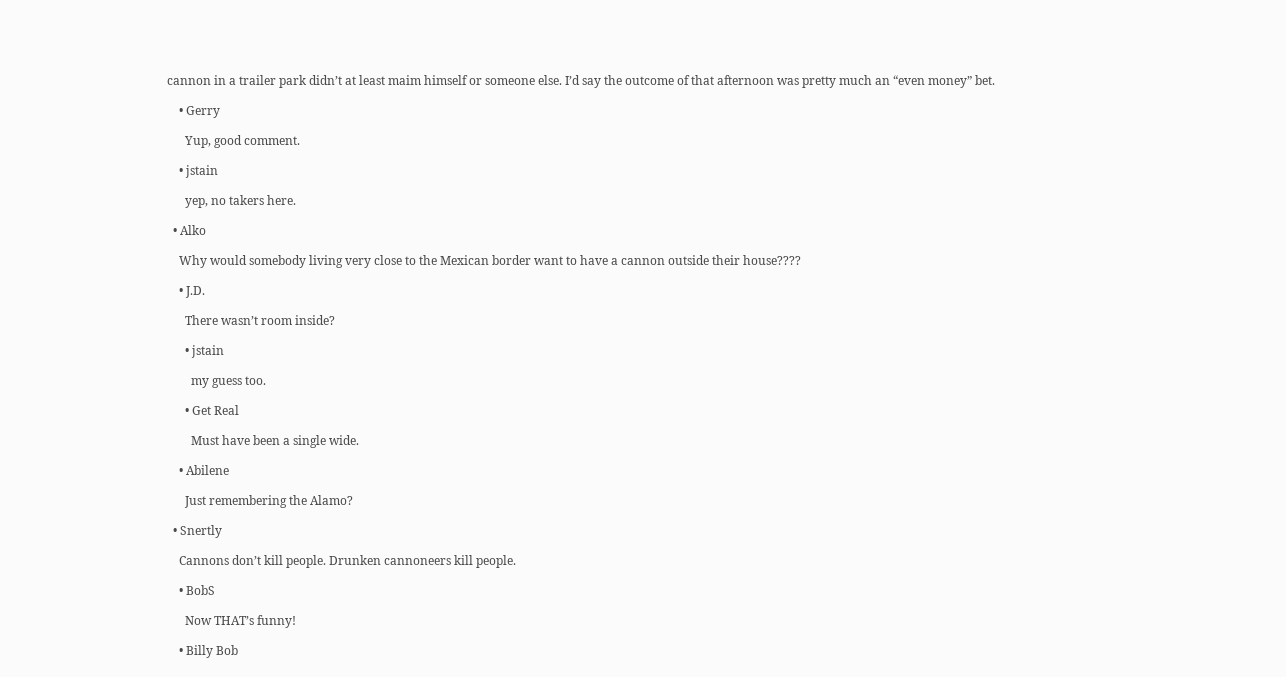cannon in a trailer park didn’t at least maim himself or someone else. I’d say the outcome of that afternoon was pretty much an “even money” bet.

    • Gerry

      Yup, good comment.

    • jstain

      yep, no takers here.

  • Alko

    Why would somebody living very close to the Mexican border want to have a cannon outside their house????

    • J.D.

      There wasn’t room inside?

      • jstain

        my guess too.

      • Get Real

        Must have been a single wide.

    • Abilene

      Just remembering the Alamo?

  • Snertly

    Cannons don’t kill people. Drunken cannoneers kill people.

    • BobS

      Now THAT’s funny!

    • Billy Bob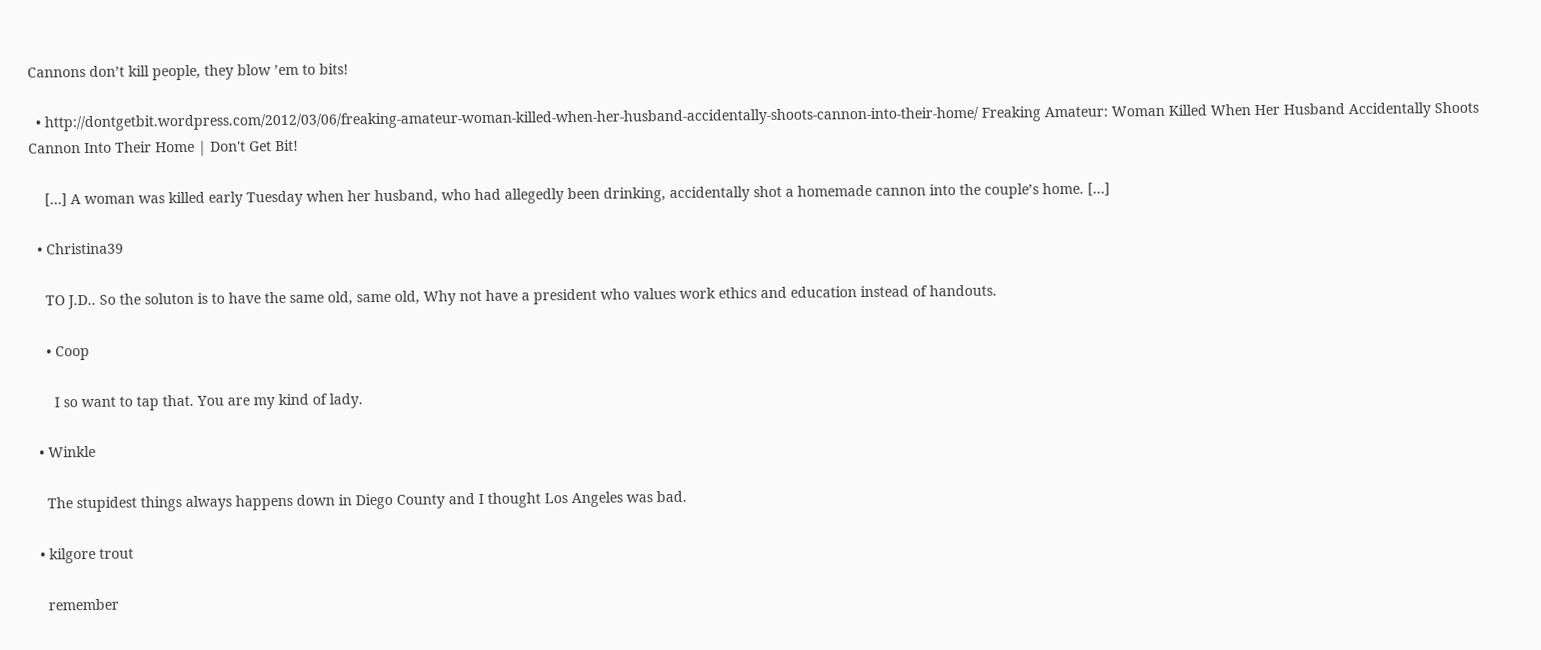Cannons don’t kill people, they blow ’em to bits!

  • http://dontgetbit.wordpress.com/2012/03/06/freaking-amateur-woman-killed-when-her-husband-accidentally-shoots-cannon-into-their-home/ Freaking Amateur: Woman Killed When Her Husband Accidentally Shoots Cannon Into Their Home | Don't Get Bit!

    […] A woman was killed early Tuesday when her husband, who had allegedly been drinking, accidentally shot a homemade cannon into the couple’s home. […]

  • Christina39

    TO J.D.. So the soluton is to have the same old, same old, Why not have a president who values work ethics and education instead of handouts.

    • Coop

      I so want to tap that. You are my kind of lady.

  • Winkle

    The stupidest things always happens down in Diego County and I thought Los Angeles was bad.

  • kilgore trout

    remember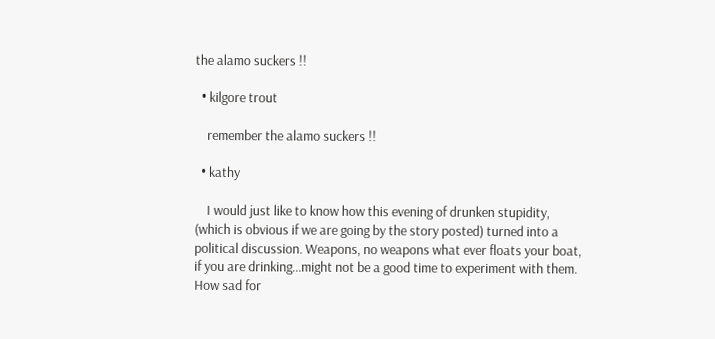the alamo suckers !!

  • kilgore trout

    remember the alamo suckers !!

  • kathy

    I would just like to know how this evening of drunken stupidity, (which is obvious if we are going by the story posted) turned into a political discussion. Weapons, no weapons what ever floats your boat, if you are drinking…might not be a good time to experiment with them. How sad for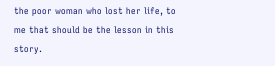the poor woman who lost her life, to me that should be the lesson in this story.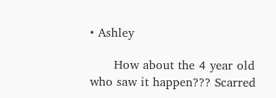• Ashley

      How about the 4 year old who saw it happen??? Scarred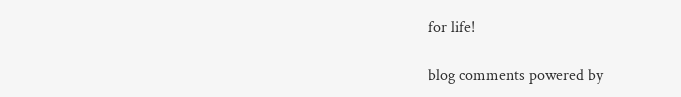for life!

blog comments powered by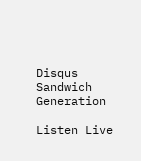Disqus
Sandwich Generation

Listen Live